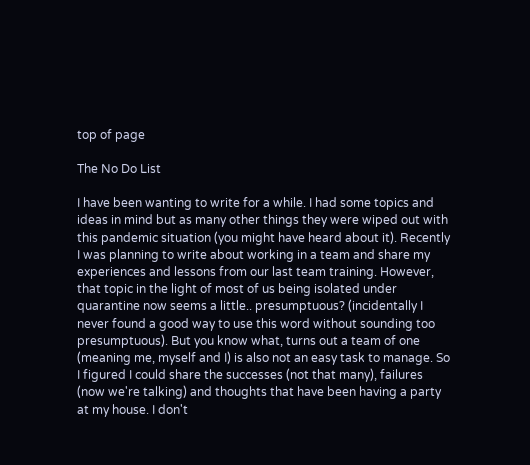top of page

The No Do List

I have been wanting to write for a while. I had some topics and ideas in mind but as many other things they were wiped out with this pandemic situation (you might have heard about it). Recently I was planning to write about working in a team and share my experiences and lessons from our last team training. However, that topic in the light of most of us being isolated under quarantine now seems a little.. presumptuous? (incidentally I never found a good way to use this word without sounding too presumptuous). But you know what, turns out a team of one (meaning me, myself and I) is also not an easy task to manage. So I figured I could share the successes (not that many), failures (now we're talking) and thoughts that have been having a party at my house. I don't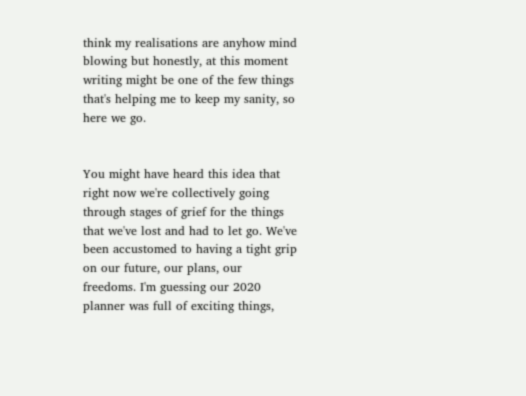think my realisations are anyhow mind blowing but honestly, at this moment writing might be one of the few things that's helping me to keep my sanity, so here we go.


You might have heard this idea that right now we're collectively going through stages of grief for the things that we've lost and had to let go. We've been accustomed to having a tight grip on our future, our plans, our freedoms. I'm guessing our 2020 planner was full of exciting things,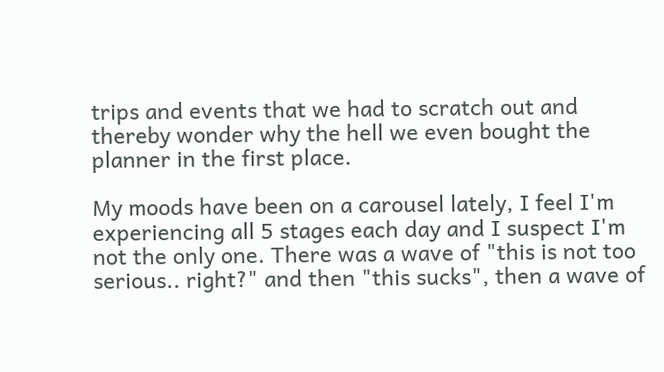trips and events that we had to scratch out and thereby wonder why the hell we even bought the planner in the first place.

My moods have been on a carousel lately, I feel I'm experiencing all 5 stages each day and I suspect I'm not the only one. There was a wave of "this is not too serious.. right?" and then "this sucks", then a wave of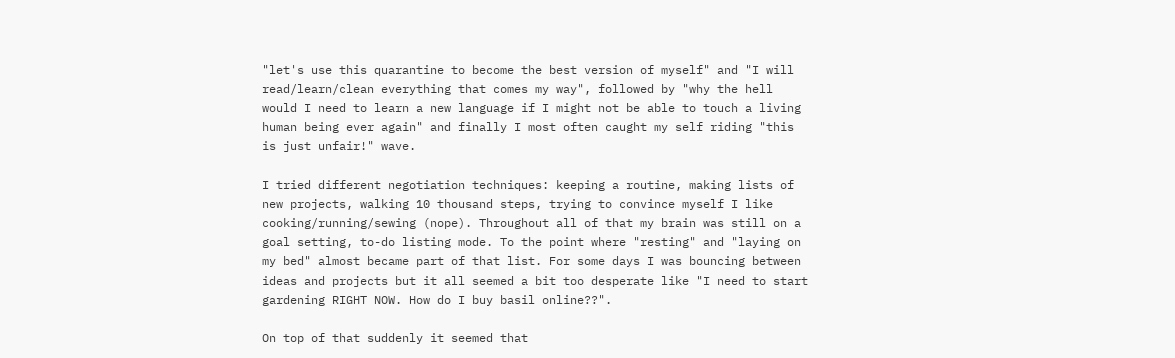"let's use this quarantine to become the best version of myself" and "I will read/learn/clean everything that comes my way", followed by "why the hell would I need to learn a new language if I might not be able to touch a living human being ever again" and finally I most often caught my self riding "this is just unfair!" wave.

I tried different negotiation techniques: keeping a routine, making lists of new projects, walking 10 thousand steps, trying to convince myself I like cooking/running/sewing (nope). Throughout all of that my brain was still on a goal setting, to-do listing mode. To the point where "resting" and "laying on my bed" almost became part of that list. For some days I was bouncing between ideas and projects but it all seemed a bit too desperate like "I need to start gardening RIGHT NOW. How do I buy basil online??".

On top of that suddenly it seemed that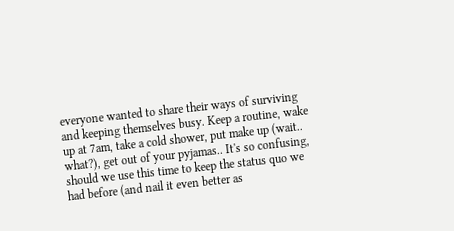everyone wanted to share their ways of surviving and keeping themselves busy. Keep a routine, wake up at 7am, take a cold shower, put make up (wait.. what?), get out of your pyjamas.. It's so confusing, should we use this time to keep the status quo we had before (and nail it even better as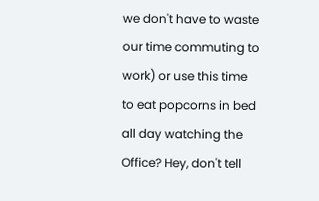we don't have to waste our time commuting to work) or use this time to eat popcorns in bed all day watching the Office? Hey, don't tell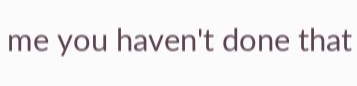me you haven't done that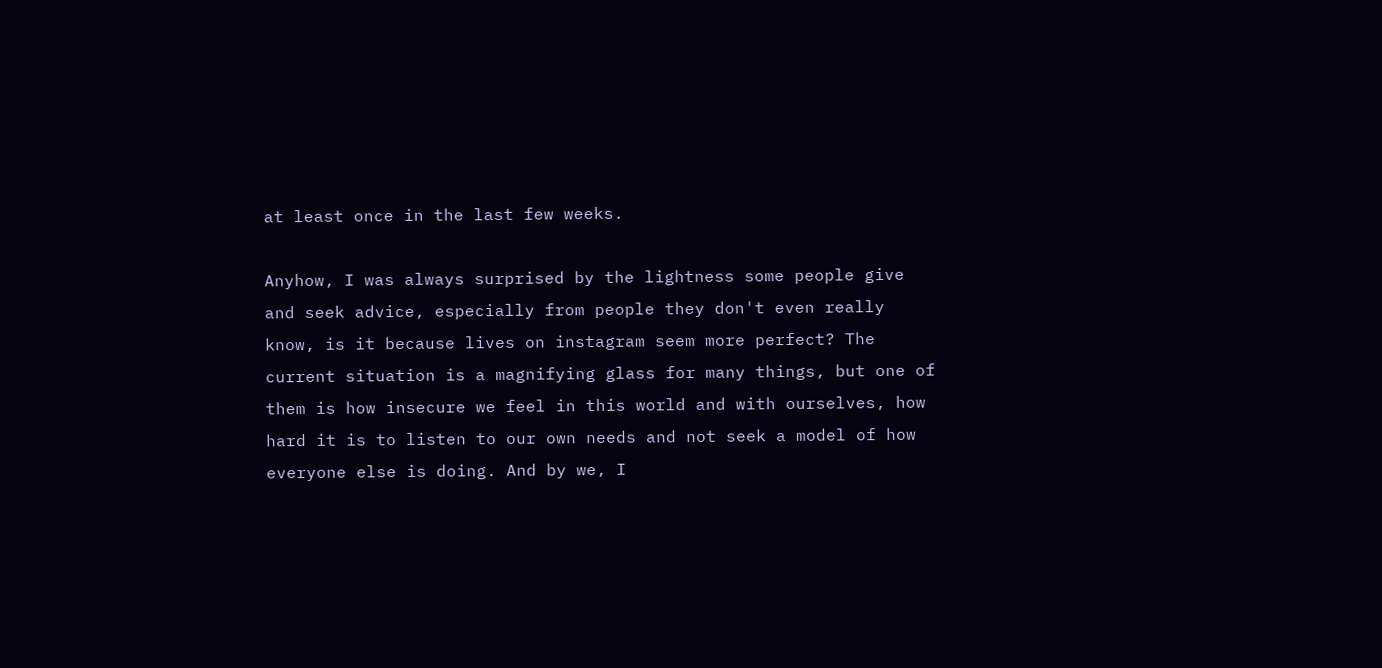at least once in the last few weeks.

Anyhow, I was always surprised by the lightness some people give and seek advice, especially from people they don't even really know, is it because lives on instagram seem more perfect? The current situation is a magnifying glass for many things, but one of them is how insecure we feel in this world and with ourselves, how hard it is to listen to our own needs and not seek a model of how everyone else is doing. And by we, I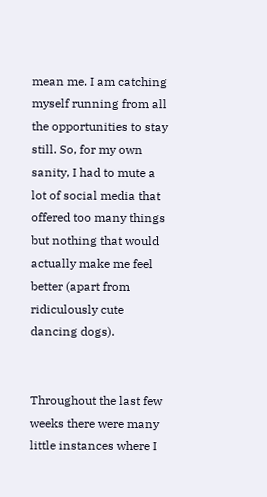mean me. I am catching myself running from all the opportunities to stay still. So, for my own sanity, I had to mute a lot of social media that offered too many things but nothing that would actually make me feel better (apart from ridiculously cute dancing dogs).


Throughout the last few weeks there were many little instances where I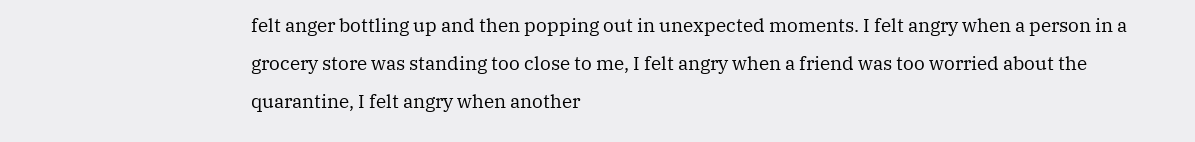felt anger bottling up and then popping out in unexpected moments. I felt angry when a person in a grocery store was standing too close to me, I felt angry when a friend was too worried about the quarantine, I felt angry when another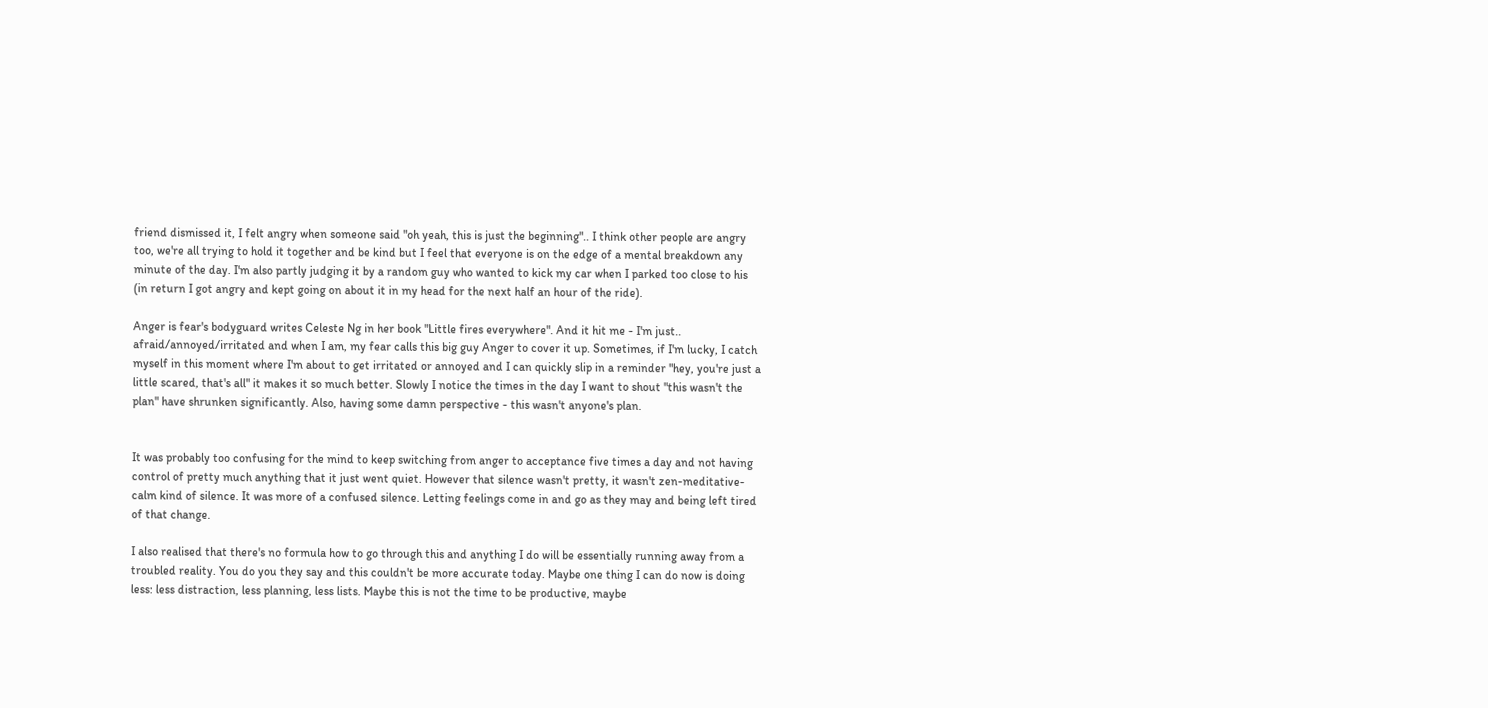friend dismissed it, I felt angry when someone said "oh yeah, this is just the beginning".. I think other people are angry too, we're all trying to hold it together and be kind but I feel that everyone is on the edge of a mental breakdown any minute of the day. I'm also partly judging it by a random guy who wanted to kick my car when I parked too close to his (in return I got angry and kept going on about it in my head for the next half an hour of the ride).

Anger is fear's bodyguard writes Celeste Ng in her book "Little fires everywhere". And it hit me - I'm just.. afraid/annoyed/irritated and when I am, my fear calls this big guy Anger to cover it up. Sometimes, if I'm lucky, I catch myself in this moment where I'm about to get irritated or annoyed and I can quickly slip in a reminder "hey, you're just a little scared, that's all" it makes it so much better. Slowly I notice the times in the day I want to shout "this wasn't the plan" have shrunken significantly. Also, having some damn perspective - this wasn't anyone's plan.


It was probably too confusing for the mind to keep switching from anger to acceptance five times a day and not having control of pretty much anything that it just went quiet. However that silence wasn't pretty, it wasn't zen-meditative-calm kind of silence. It was more of a confused silence. Letting feelings come in and go as they may and being left tired of that change.

I also realised that there's no formula how to go through this and anything I do will be essentially running away from a troubled reality. You do you they say and this couldn't be more accurate today. Maybe one thing I can do now is doing less: less distraction, less planning, less lists. Maybe this is not the time to be productive, maybe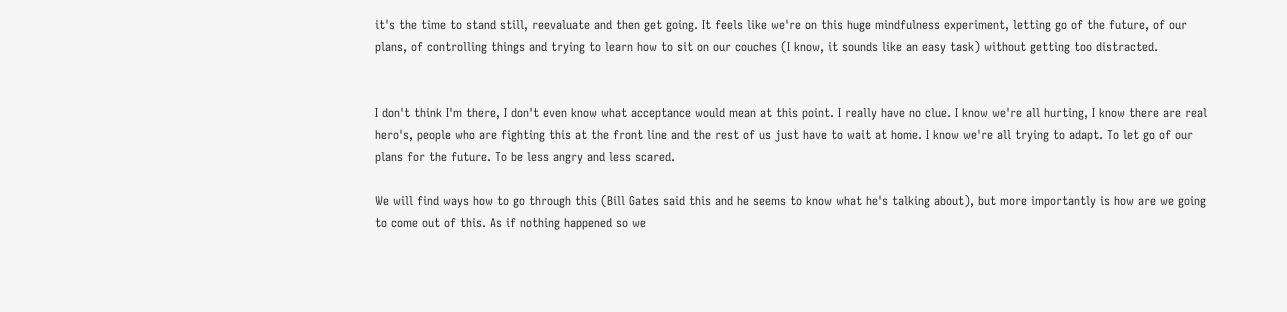it's the time to stand still, reevaluate and then get going. It feels like we're on this huge mindfulness experiment, letting go of the future, of our plans, of controlling things and trying to learn how to sit on our couches (I know, it sounds like an easy task) without getting too distracted.


I don't think I'm there, I don't even know what acceptance would mean at this point. I really have no clue. I know we're all hurting, I know there are real hero's, people who are fighting this at the front line and the rest of us just have to wait at home. I know we're all trying to adapt. To let go of our plans for the future. To be less angry and less scared.

We will find ways how to go through this (Bill Gates said this and he seems to know what he's talking about), but more importantly is how are we going to come out of this. As if nothing happened so we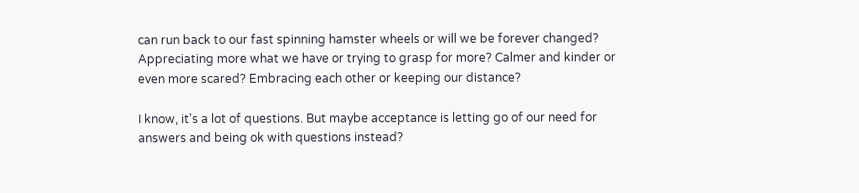can run back to our fast spinning hamster wheels or will we be forever changed? Appreciating more what we have or trying to grasp for more? Calmer and kinder or even more scared? Embracing each other or keeping our distance?

I know, it's a lot of questions. But maybe acceptance is letting go of our need for answers and being ok with questions instead?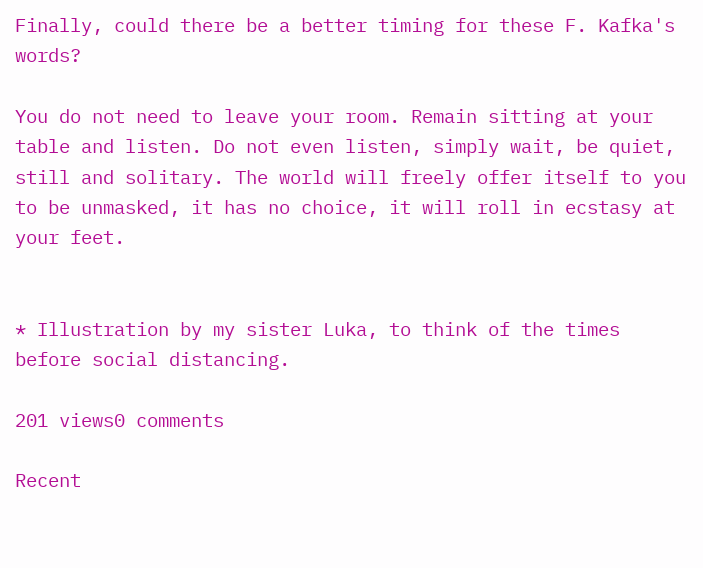Finally, could there be a better timing for these F. Kafka's words?

You do not need to leave your room. Remain sitting at your table and listen. Do not even listen, simply wait, be quiet, still and solitary. The world will freely offer itself to you to be unmasked, it has no choice, it will roll in ecstasy at your feet.


* Illustration by my sister Luka, to think of the times before social distancing.

201 views0 comments

Recent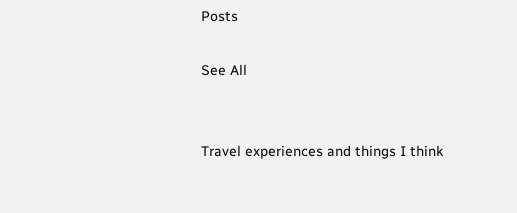Posts

See All


Travel experiences and things I think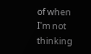of when I'm not thinking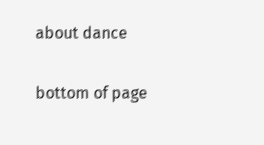about dance

bottom of page